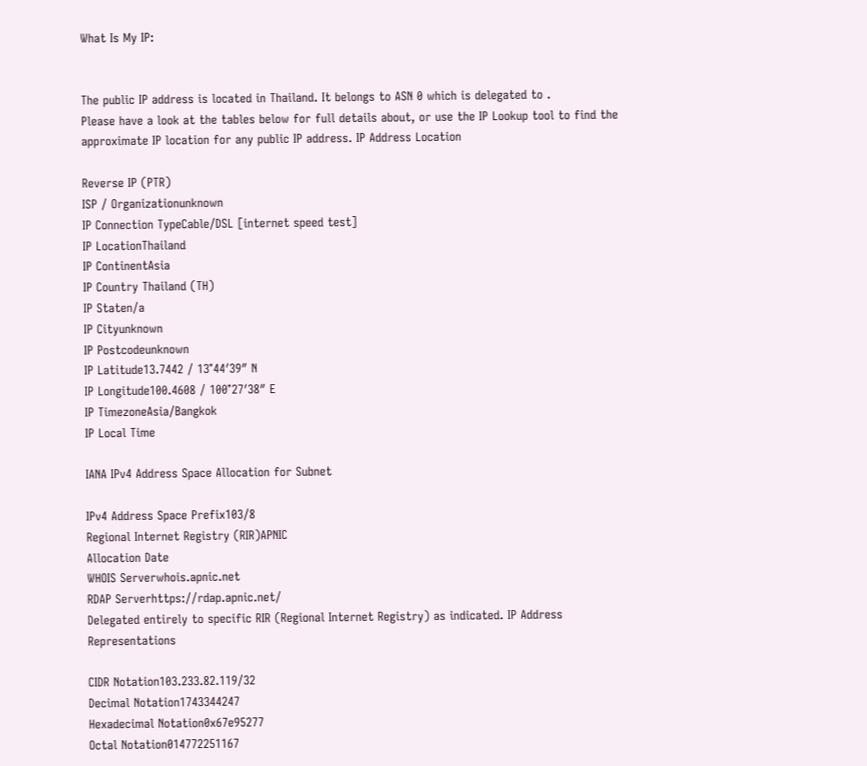What Is My IP:


The public IP address is located in Thailand. It belongs to ASN 0 which is delegated to .
Please have a look at the tables below for full details about, or use the IP Lookup tool to find the approximate IP location for any public IP address. IP Address Location

Reverse IP (PTR)
ISP / Organizationunknown
IP Connection TypeCable/DSL [internet speed test]
IP LocationThailand
IP ContinentAsia
IP Country Thailand (TH)
IP Staten/a
IP Cityunknown
IP Postcodeunknown
IP Latitude13.7442 / 13°44′39″ N
IP Longitude100.4608 / 100°27′38″ E
IP TimezoneAsia/Bangkok
IP Local Time

IANA IPv4 Address Space Allocation for Subnet

IPv4 Address Space Prefix103/8
Regional Internet Registry (RIR)APNIC
Allocation Date
WHOIS Serverwhois.apnic.net
RDAP Serverhttps://rdap.apnic.net/
Delegated entirely to specific RIR (Regional Internet Registry) as indicated. IP Address Representations

CIDR Notation103.233.82.119/32
Decimal Notation1743344247
Hexadecimal Notation0x67e95277
Octal Notation014772251167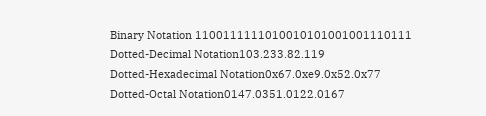Binary Notation 1100111111010010101001001110111
Dotted-Decimal Notation103.233.82.119
Dotted-Hexadecimal Notation0x67.0xe9.0x52.0x77
Dotted-Octal Notation0147.0351.0122.0167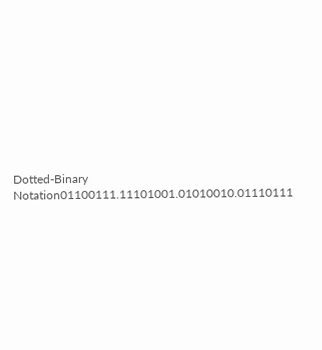Dotted-Binary Notation01100111.11101001.01010010.01110111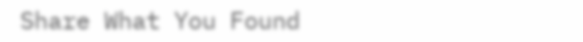Share What You Found